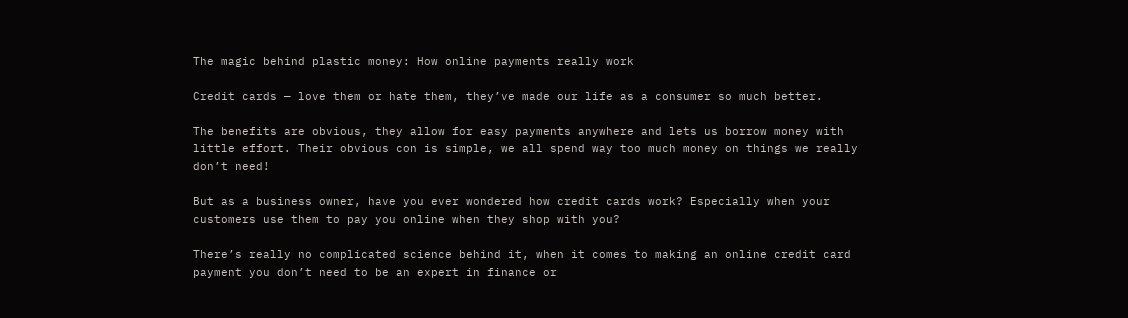The magic behind plastic money: How online payments really work

Credit cards — love them or hate them, they’ve made our life as a consumer so much better.

The benefits are obvious, they allow for easy payments anywhere and lets us borrow money with little effort. Their obvious con is simple, we all spend way too much money on things we really don’t need!

But as a business owner, have you ever wondered how credit cards work? Especially when your customers use them to pay you online when they shop with you?

There’s really no complicated science behind it, when it comes to making an online credit card payment you don’t need to be an expert in finance or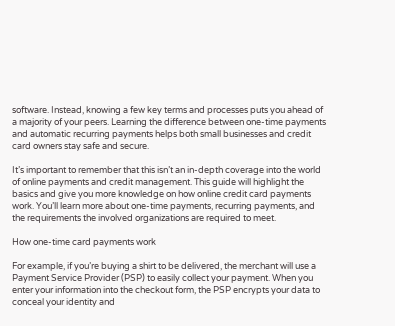software. Instead, knowing a few key terms and processes puts you ahead of a majority of your peers. Learning the difference between one-time payments and automatic recurring payments helps both small businesses and credit card owners stay safe and secure.

It’s important to remember that this isn’t an in-depth coverage into the world of online payments and credit management. This guide will highlight the basics and give you more knowledge on how online credit card payments work. You’ll learn more about one-time payments, recurring payments, and the requirements the involved organizations are required to meet.

How one-time card payments work

For example, if you’re buying a shirt to be delivered, the merchant will use a Payment Service Provider (PSP) to easily collect your payment. When you enter your information into the checkout form, the PSP encrypts your data to conceal your identity and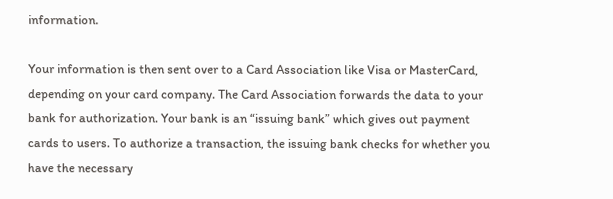information.

Your information is then sent over to a Card Association like Visa or MasterCard, depending on your card company. The Card Association forwards the data to your bank for authorization. Your bank is an “issuing bank” which gives out payment cards to users. To authorize a transaction, the issuing bank checks for whether you have the necessary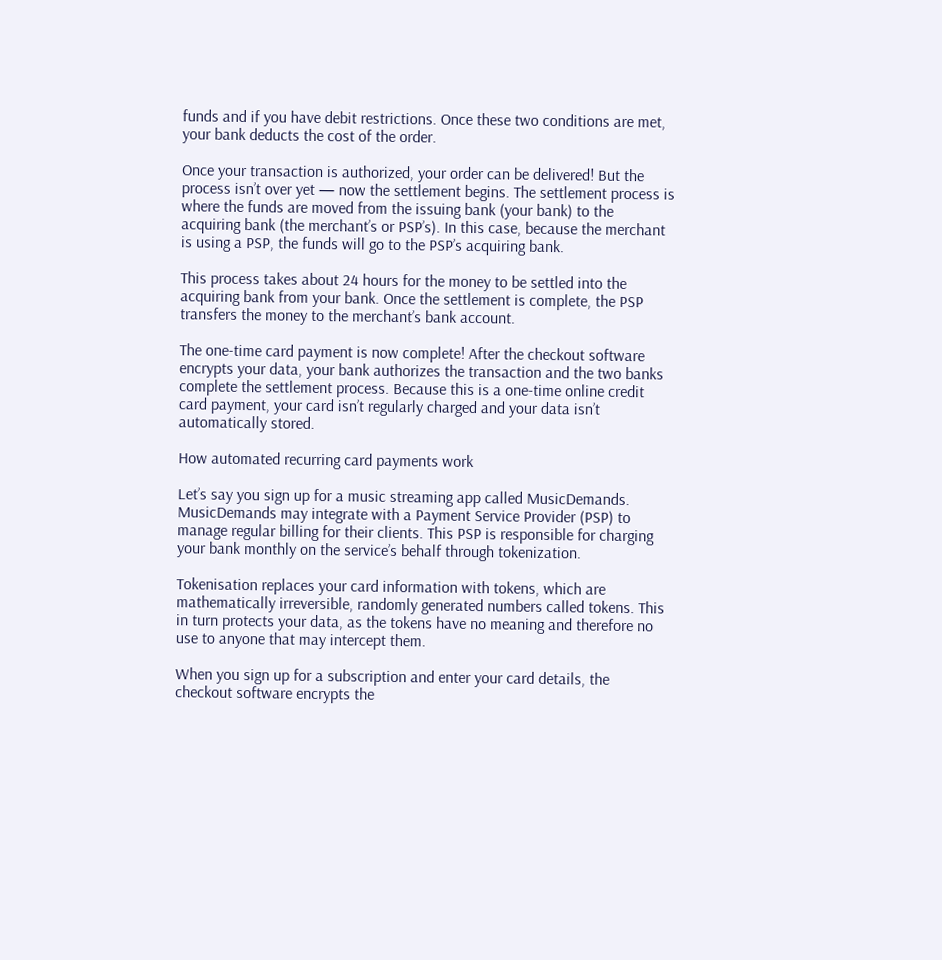funds and if you have debit restrictions. Once these two conditions are met, your bank deducts the cost of the order.

Once your transaction is authorized, your order can be delivered! But the process isn’t over yet — now the settlement begins. The settlement process is where the funds are moved from the issuing bank (your bank) to the acquiring bank (the merchant’s or PSP’s). In this case, because the merchant is using a PSP, the funds will go to the PSP’s acquiring bank.

This process takes about 24 hours for the money to be settled into the acquiring bank from your bank. Once the settlement is complete, the PSP transfers the money to the merchant’s bank account.

The one-time card payment is now complete! After the checkout software encrypts your data, your bank authorizes the transaction and the two banks complete the settlement process. Because this is a one-time online credit card payment, your card isn’t regularly charged and your data isn’t automatically stored.

How automated recurring card payments work

Let’s say you sign up for a music streaming app called MusicDemands. MusicDemands may integrate with a Payment Service Provider (PSP) to manage regular billing for their clients. This PSP is responsible for charging your bank monthly on the service’s behalf through tokenization.

Tokenisation replaces your card information with tokens, which are mathematically irreversible, randomly generated numbers called tokens. This in turn protects your data, as the tokens have no meaning and therefore no use to anyone that may intercept them.

When you sign up for a subscription and enter your card details, the checkout software encrypts the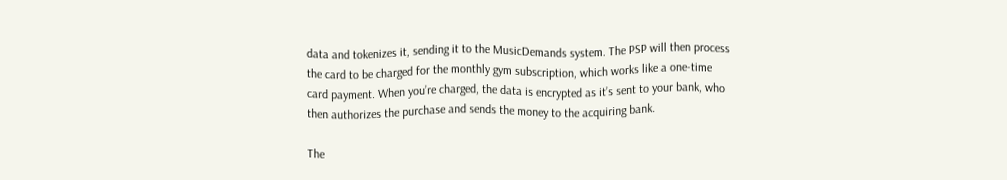data and tokenizes it, sending it to the MusicDemands system. The PSP will then process the card to be charged for the monthly gym subscription, which works like a one-time card payment. When you’re charged, the data is encrypted as it’s sent to your bank, who then authorizes the purchase and sends the money to the acquiring bank.

The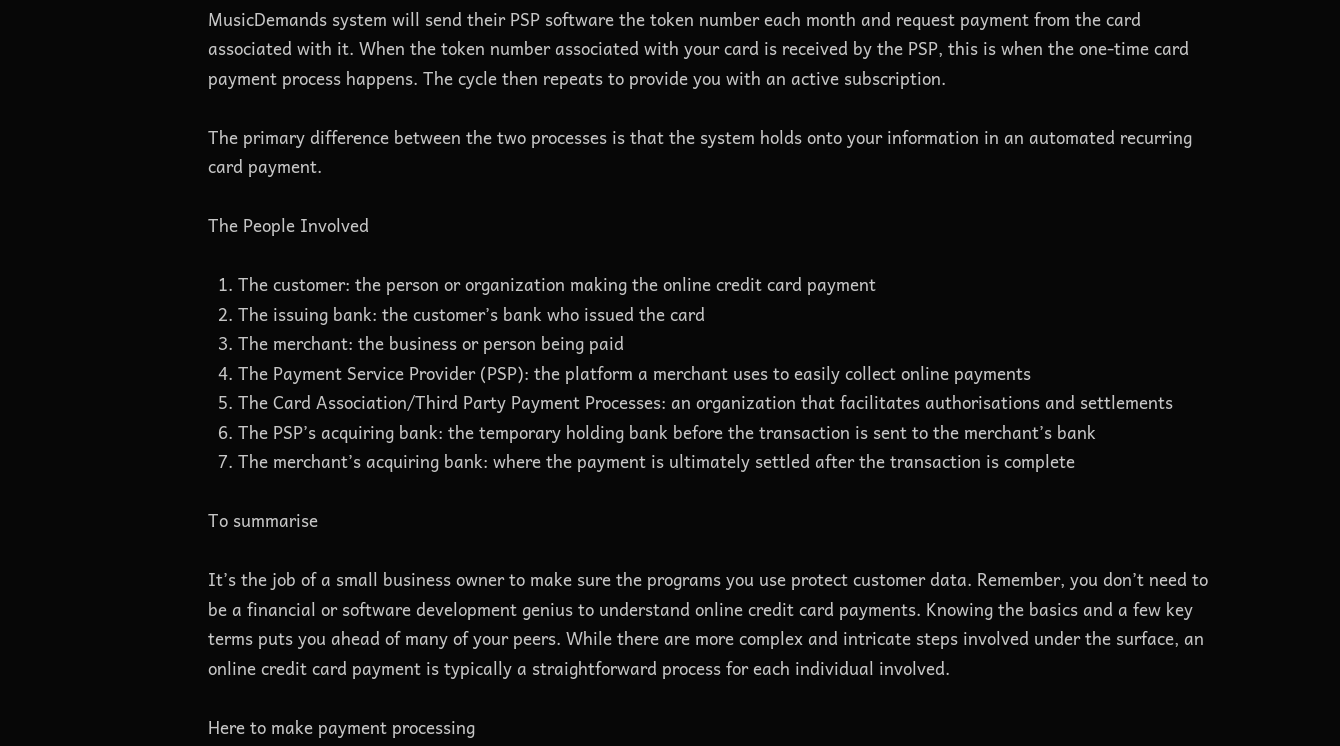MusicDemands system will send their PSP software the token number each month and request payment from the card associated with it. When the token number associated with your card is received by the PSP, this is when the one-time card payment process happens. The cycle then repeats to provide you with an active subscription.

The primary difference between the two processes is that the system holds onto your information in an automated recurring card payment.

The People Involved

  1. The customer: the person or organization making the online credit card payment
  2. The issuing bank: the customer’s bank who issued the card
  3. The merchant: the business or person being paid
  4. The Payment Service Provider (PSP): the platform a merchant uses to easily collect online payments
  5. The Card Association/Third Party Payment Processes: an organization that facilitates authorisations and settlements
  6. The PSP’s acquiring bank: the temporary holding bank before the transaction is sent to the merchant’s bank
  7. The merchant’s acquiring bank: where the payment is ultimately settled after the transaction is complete

To summarise

It’s the job of a small business owner to make sure the programs you use protect customer data. Remember, you don’t need to be a financial or software development genius to understand online credit card payments. Knowing the basics and a few key terms puts you ahead of many of your peers. While there are more complex and intricate steps involved under the surface, an online credit card payment is typically a straightforward process for each individual involved.

Here to make payment processing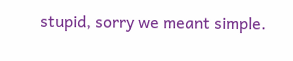stupid, sorry we meant simple.